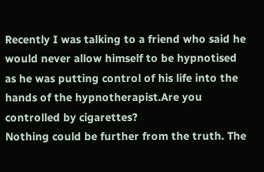Recently I was talking to a friend who said he would never allow himself to be hypnotised as he was putting control of his life into the hands of the hypnotherapist.Are you controlled by cigarettes?
Nothing could be further from the truth. The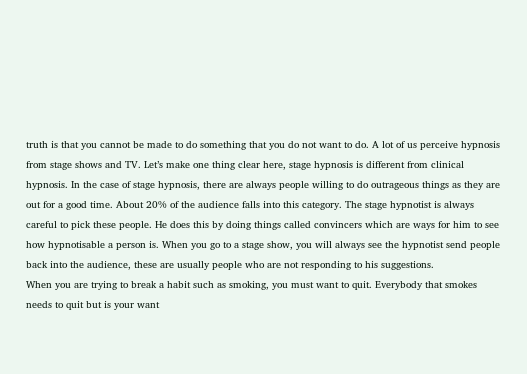truth is that you cannot be made to do something that you do not want to do. A lot of us perceive hypnosis from stage shows and TV. Let’s make one thing clear here, stage hypnosis is different from clinical hypnosis. In the case of stage hypnosis, there are always people willing to do outrageous things as they are out for a good time. About 20% of the audience falls into this category. The stage hypnotist is always careful to pick these people. He does this by doing things called convincers which are ways for him to see how hypnotisable a person is. When you go to a stage show, you will always see the hypnotist send people back into the audience, these are usually people who are not responding to his suggestions.
When you are trying to break a habit such as smoking, you must want to quit. Everybody that smokes needs to quit but is your want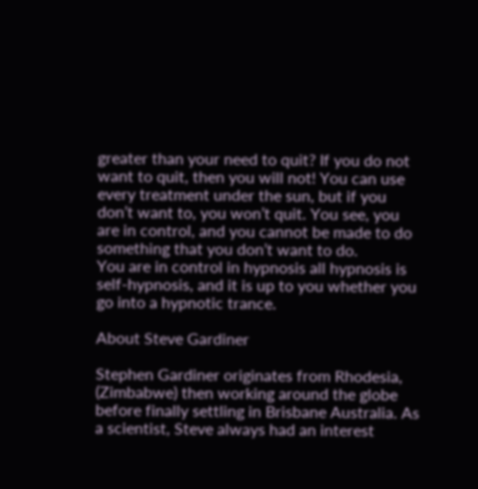greater than your need to quit? If you do not want to quit, then you will not! You can use every treatment under the sun, but if you don’t want to, you won’t quit. You see, you are in control, and you cannot be made to do something that you don’t want to do.
You are in control in hypnosis all hypnosis is self-hypnosis, and it is up to you whether you go into a hypnotic trance.

About Steve Gardiner

Stephen Gardiner originates from Rhodesia, (Zimbabwe) then working around the globe before finally settling in Brisbane Australia. As a scientist, Steve always had an interest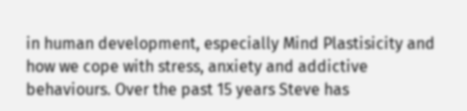in human development, especially Mind Plastisicity and how we cope with stress, anxiety and addictive behaviours. Over the past 15 years Steve has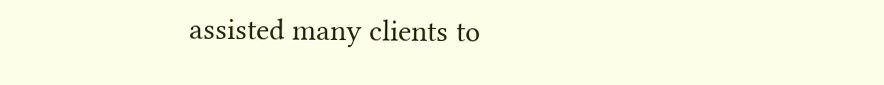assisted many clients to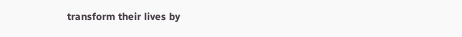transform their lives by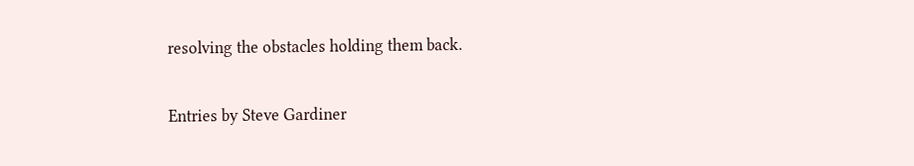resolving the obstacles holding them back.

Entries by Steve Gardiner